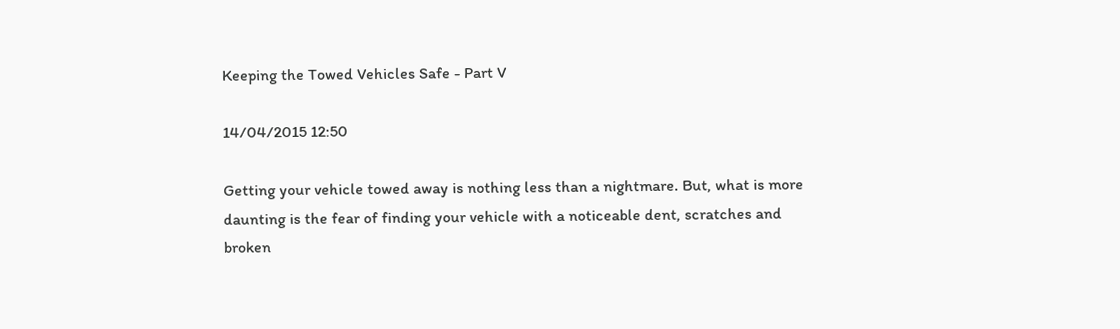Keeping the Towed Vehicles Safe - Part V

14/04/2015 12:50

Getting your vehicle towed away is nothing less than a nightmare. But, what is more daunting is the fear of finding your vehicle with a noticeable dent, scratches and broken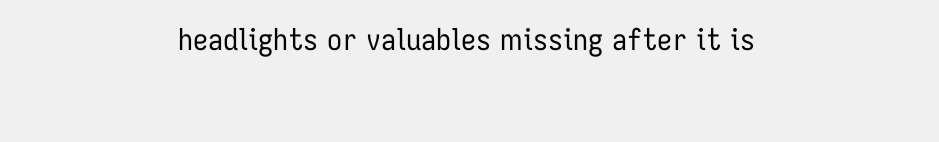headlights or valuables missing after it is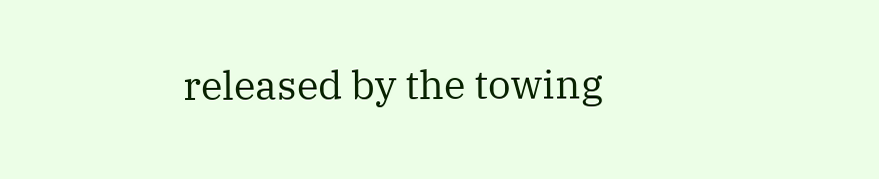released by the towing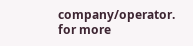company/operator. for more